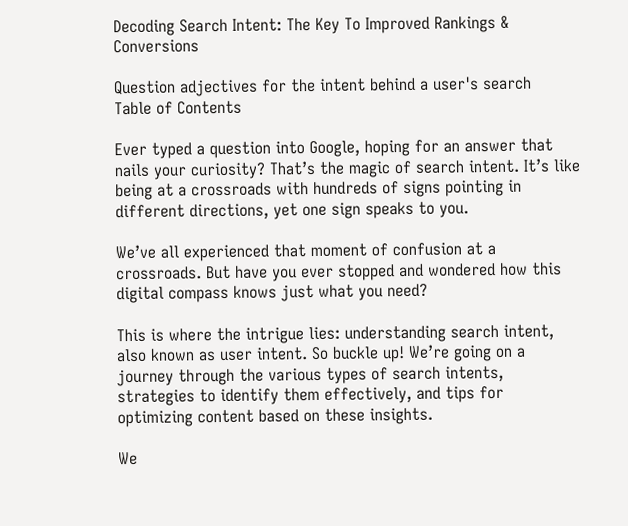Decoding Search Intent: The Key To Improved Rankings & Conversions

Question adjectives for the intent behind a user's search
Table of Contents

Ever typed a question into Google, hoping for an answer that nails your curiosity? That’s the magic of search intent. It’s like being at a crossroads with hundreds of signs pointing in different directions, yet one sign speaks to you.

We’ve all experienced that moment of confusion at a crossroads. But have you ever stopped and wondered how this digital compass knows just what you need?

This is where the intrigue lies: understanding search intent, also known as user intent. So buckle up! We’re going on a journey through the various types of search intents, strategies to identify them effectively, and tips for optimizing content based on these insights.

We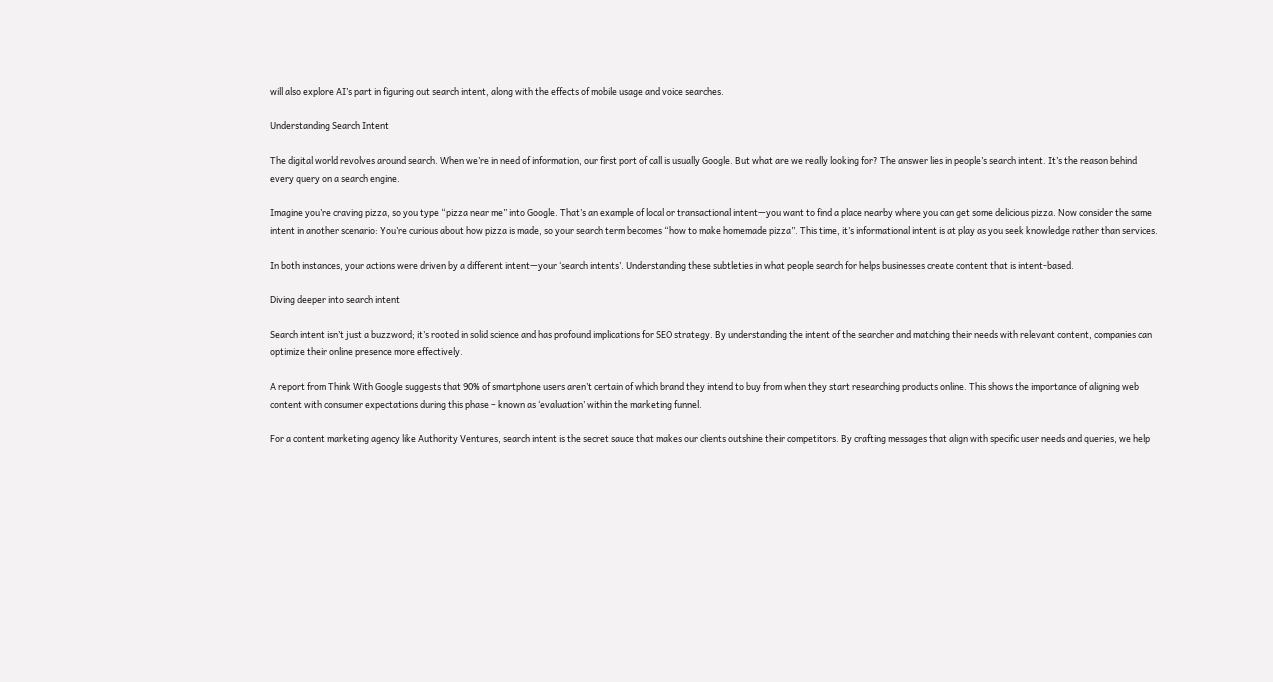will also explore AI’s part in figuring out search intent, along with the effects of mobile usage and voice searches.

Understanding Search Intent

The digital world revolves around search. When we’re in need of information, our first port of call is usually Google. But what are we really looking for? The answer lies in people’s search intent. It’s the reason behind every query on a search engine.

Imagine you’re craving pizza, so you type “pizza near me” into Google. That’s an example of local or transactional intent—you want to find a place nearby where you can get some delicious pizza. Now consider the same intent in another scenario: You’re curious about how pizza is made, so your search term becomes “how to make homemade pizza”. This time, it’s informational intent is at play as you seek knowledge rather than services.

In both instances, your actions were driven by a different intent—your ‘search intents’. Understanding these subtleties in what people search for helps businesses create content that is intent-based.

Diving deeper into search intent

Search intent isn’t just a buzzword; it’s rooted in solid science and has profound implications for SEO strategy. By understanding the intent of the searcher and matching their needs with relevant content, companies can optimize their online presence more effectively.

A report from Think With Google suggests that 90% of smartphone users aren’t certain of which brand they intend to buy from when they start researching products online. This shows the importance of aligning web content with consumer expectations during this phase – known as ‘evaluation’ within the marketing funnel.

For a content marketing agency like Authority Ventures, search intent is the secret sauce that makes our clients outshine their competitors. By crafting messages that align with specific user needs and queries, we help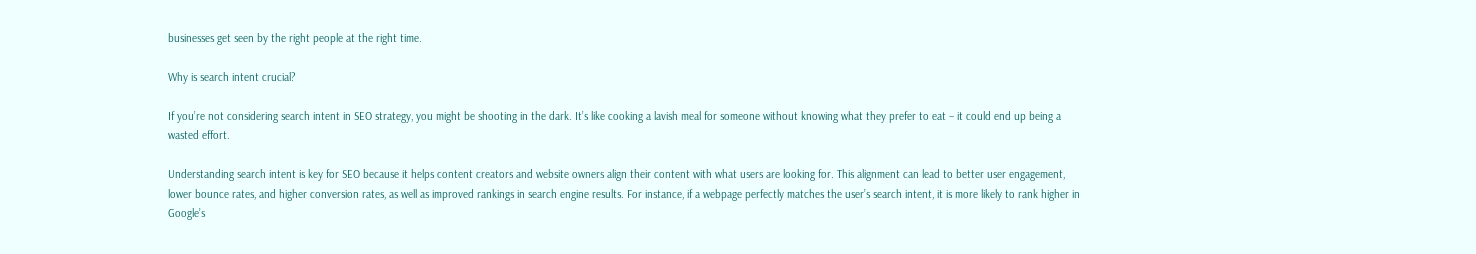businesses get seen by the right people at the right time.

Why is search intent crucial?

If you’re not considering search intent in SEO strategy, you might be shooting in the dark. It’s like cooking a lavish meal for someone without knowing what they prefer to eat – it could end up being a wasted effort.

Understanding search intent is key for SEO because it helps content creators and website owners align their content with what users are looking for. This alignment can lead to better user engagement, lower bounce rates, and higher conversion rates, as well as improved rankings in search engine results. For instance, if a webpage perfectly matches the user’s search intent, it is more likely to rank higher in Google’s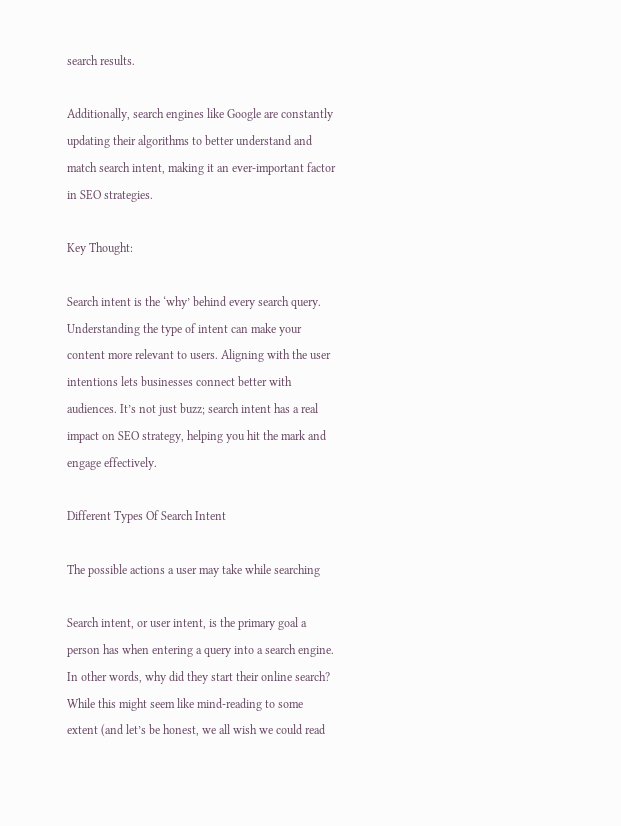search results.

Additionally, search engines like Google are constantly updating their algorithms to better understand and match search intent, making it an ever-important factor in SEO strategies.

Key Thought:

Search intent is the ‘why’ behind every search query. Understanding the type of intent can make your content more relevant to users. Aligning with the user intentions lets businesses connect better with audiences. It’s not just buzz; search intent has a real impact on SEO strategy, helping you hit the mark and engage effectively.

Different Types Of Search Intent

The possible actions a user may take while searching

Search intent, or user intent, is the primary goal a person has when entering a query into a search engine. In other words, why did they start their online search? While this might seem like mind-reading to some extent (and let’s be honest, we all wish we could read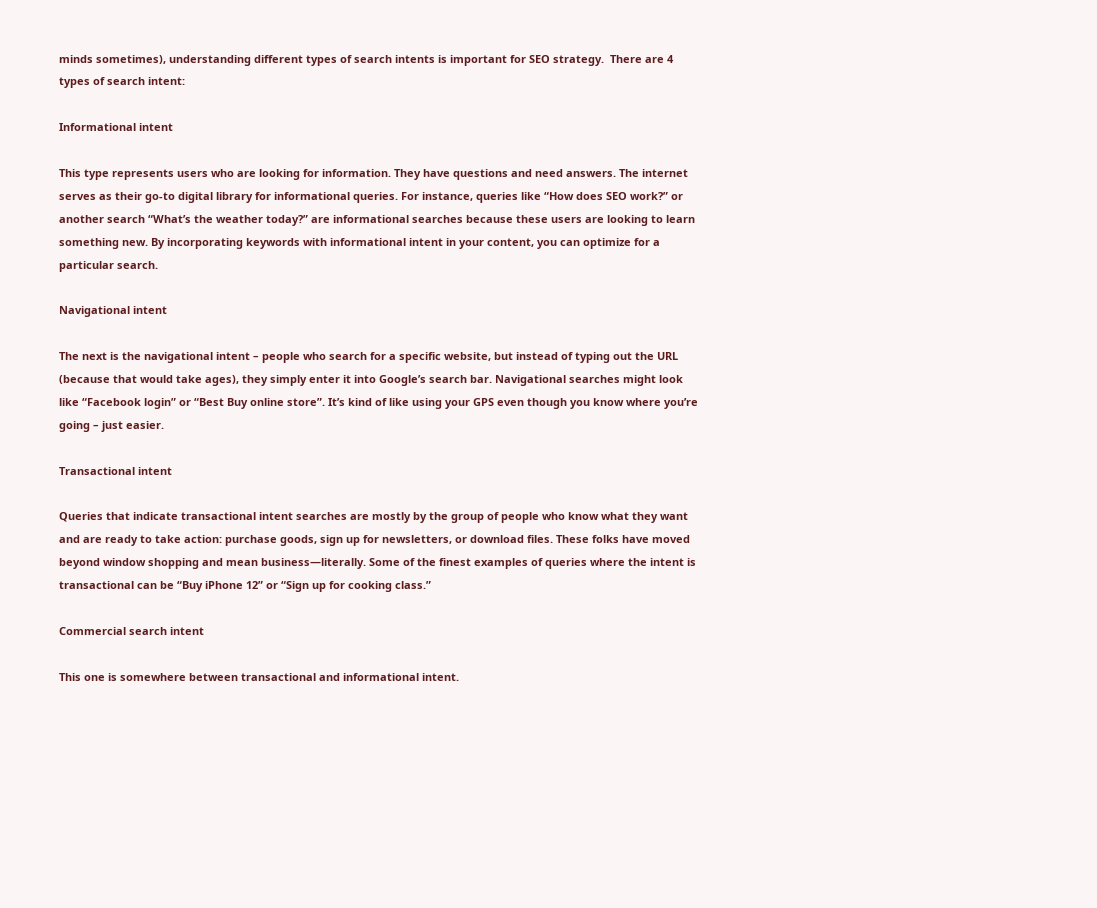minds sometimes), understanding different types of search intents is important for SEO strategy.  There are 4 types of search intent:

Informational intent

This type represents users who are looking for information. They have questions and need answers. The internet serves as their go-to digital library for informational queries. For instance, queries like “How does SEO work?” or another search “What’s the weather today?” are informational searches because these users are looking to learn something new. By incorporating keywords with informational intent in your content, you can optimize for a particular search.

Navigational intent

The next is the navigational intent – people who search for a specific website, but instead of typing out the URL (because that would take ages), they simply enter it into Google’s search bar. Navigational searches might look like “Facebook login” or “Best Buy online store”. It’s kind of like using your GPS even though you know where you’re going – just easier.

Transactional intent

Queries that indicate transactional intent searches are mostly by the group of people who know what they want and are ready to take action: purchase goods, sign up for newsletters, or download files. These folks have moved beyond window shopping and mean business—literally. Some of the finest examples of queries where the intent is transactional can be “Buy iPhone 12” or “Sign up for cooking class.”

Commercial search intent

This one is somewhere between transactional and informational intent.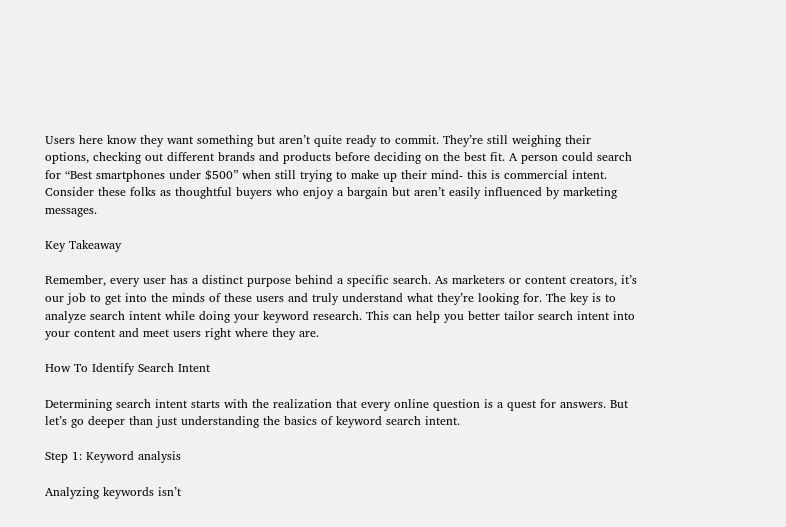Users here know they want something but aren’t quite ready to commit. They’re still weighing their options, checking out different brands and products before deciding on the best fit. A person could search for “Best smartphones under $500” when still trying to make up their mind- this is commercial intent. Consider these folks as thoughtful buyers who enjoy a bargain but aren’t easily influenced by marketing messages.

Key Takeaway

Remember, every user has a distinct purpose behind a specific search. As marketers or content creators, it’s our job to get into the minds of these users and truly understand what they’re looking for. The key is to analyze search intent while doing your keyword research. This can help you better tailor search intent into your content and meet users right where they are.

How To Identify Search Intent

Determining search intent starts with the realization that every online question is a quest for answers. But let’s go deeper than just understanding the basics of keyword search intent.

Step 1: Keyword analysis

Analyzing keywords isn’t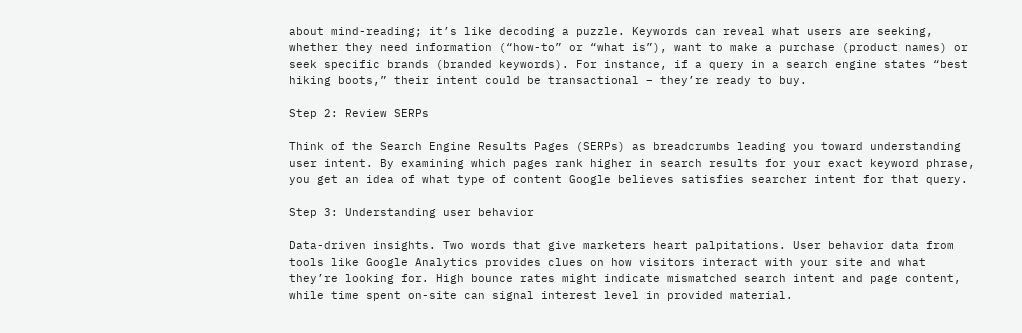about mind-reading; it’s like decoding a puzzle. Keywords can reveal what users are seeking, whether they need information (“how-to” or “what is”), want to make a purchase (product names) or seek specific brands (branded keywords). For instance, if a query in a search engine states “best hiking boots,” their intent could be transactional – they’re ready to buy.

Step 2: Review SERPs

Think of the Search Engine Results Pages (SERPs) as breadcrumbs leading you toward understanding user intent. By examining which pages rank higher in search results for your exact keyword phrase, you get an idea of what type of content Google believes satisfies searcher intent for that query.

Step 3: Understanding user behavior

Data-driven insights. Two words that give marketers heart palpitations. User behavior data from tools like Google Analytics provides clues on how visitors interact with your site and what they’re looking for. High bounce rates might indicate mismatched search intent and page content, while time spent on-site can signal interest level in provided material.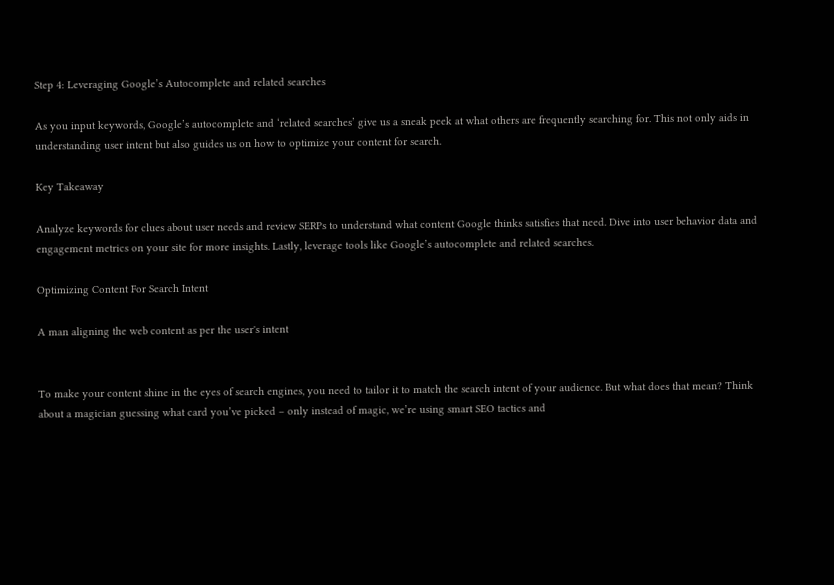Step 4: Leveraging Google’s Autocomplete and related searches

As you input keywords, Google’s autocomplete and ‘related searches’ give us a sneak peek at what others are frequently searching for. This not only aids in understanding user intent but also guides us on how to optimize your content for search.

Key Takeaway

Analyze keywords for clues about user needs and review SERPs to understand what content Google thinks satisfies that need. Dive into user behavior data and engagement metrics on your site for more insights. Lastly, leverage tools like Google’s autocomplete and related searches.

Optimizing Content For Search Intent

A man aligning the web content as per the user's intent


To make your content shine in the eyes of search engines, you need to tailor it to match the search intent of your audience. But what does that mean? Think about a magician guessing what card you’ve picked – only instead of magic, we’re using smart SEO tactics and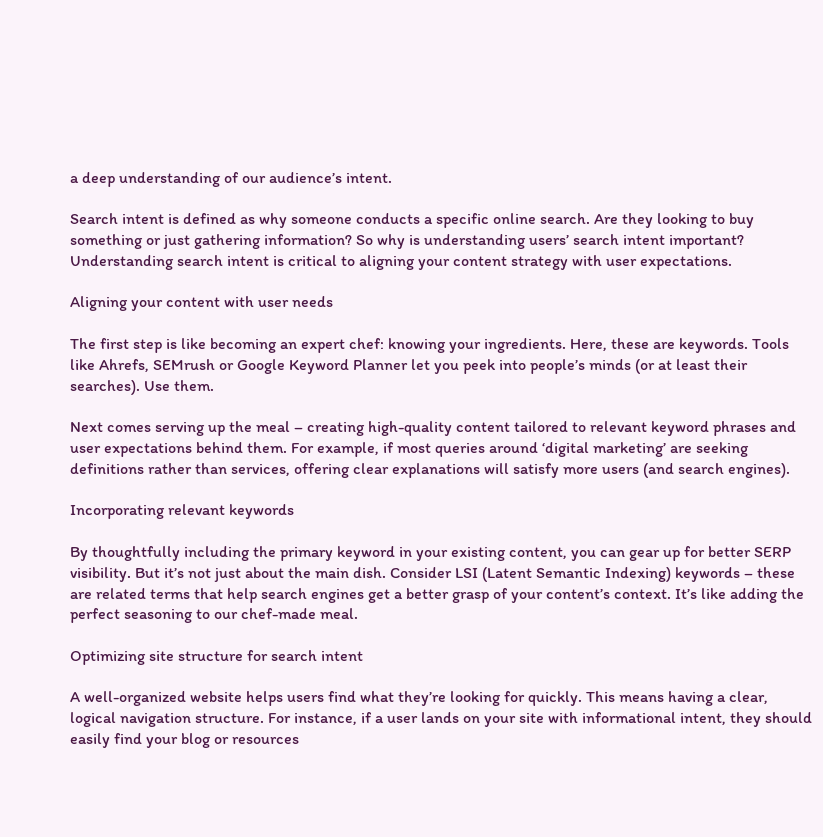a deep understanding of our audience’s intent.

Search intent is defined as why someone conducts a specific online search. Are they looking to buy something or just gathering information? So why is understanding users’ search intent important? Understanding search intent is critical to aligning your content strategy with user expectations.

Aligning your content with user needs

The first step is like becoming an expert chef: knowing your ingredients. Here, these are keywords. Tools like Ahrefs, SEMrush or Google Keyword Planner let you peek into people’s minds (or at least their searches). Use them.

Next comes serving up the meal – creating high-quality content tailored to relevant keyword phrases and user expectations behind them. For example, if most queries around ‘digital marketing’ are seeking definitions rather than services, offering clear explanations will satisfy more users (and search engines).

Incorporating relevant keywords

By thoughtfully including the primary keyword in your existing content, you can gear up for better SERP visibility. But it’s not just about the main dish. Consider LSI (Latent Semantic Indexing) keywords – these are related terms that help search engines get a better grasp of your content’s context. It’s like adding the perfect seasoning to our chef-made meal.

Optimizing site structure for search intent

A well-organized website helps users find what they’re looking for quickly. This means having a clear, logical navigation structure. For instance, if a user lands on your site with informational intent, they should easily find your blog or resources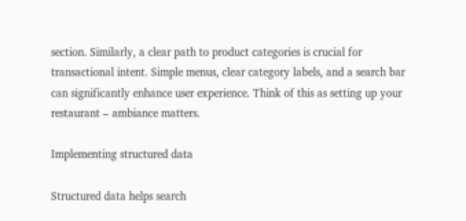section. Similarly, a clear path to product categories is crucial for transactional intent. Simple menus, clear category labels, and a search bar can significantly enhance user experience. Think of this as setting up your restaurant – ambiance matters.

Implementing structured data

Structured data helps search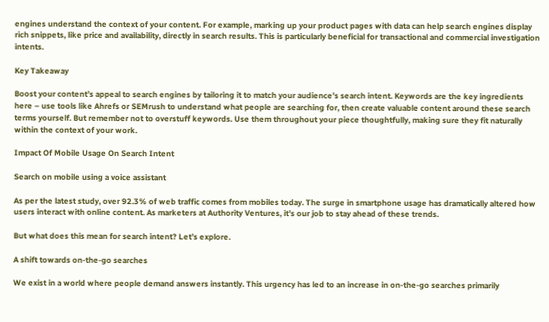engines understand the context of your content. For example, marking up your product pages with data can help search engines display rich snippets, like price and availability, directly in search results. This is particularly beneficial for transactional and commercial investigation intents.

Key Takeaway

Boost your content’s appeal to search engines by tailoring it to match your audience’s search intent. Keywords are the key ingredients here – use tools like Ahrefs or SEMrush to understand what people are searching for, then create valuable content around these search terms yourself. But remember not to overstuff keywords. Use them throughout your piece thoughtfully, making sure they fit naturally within the context of your work.

Impact Of Mobile Usage On Search Intent

Search on mobile using a voice assistant

As per the latest study, over 92.3% of web traffic comes from mobiles today. The surge in smartphone usage has dramatically altered how users interact with online content. As marketers at Authority Ventures, it’s our job to stay ahead of these trends.

But what does this mean for search intent? Let’s explore.

A shift towards on-the-go searches

We exist in a world where people demand answers instantly. This urgency has led to an increase in on-the-go searches primarily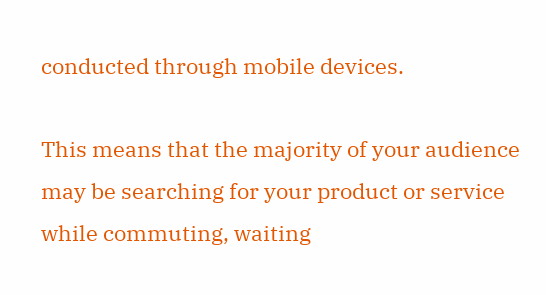conducted through mobile devices.

This means that the majority of your audience may be searching for your product or service while commuting, waiting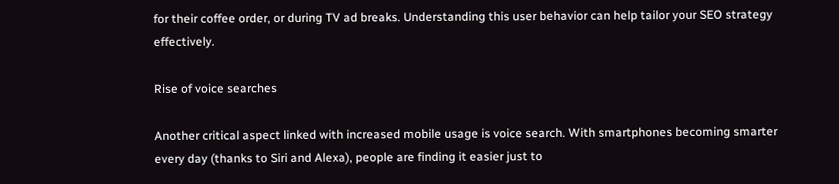for their coffee order, or during TV ad breaks. Understanding this user behavior can help tailor your SEO strategy effectively.

Rise of voice searches

Another critical aspect linked with increased mobile usage is voice search. With smartphones becoming smarter every day (thanks to Siri and Alexa), people are finding it easier just to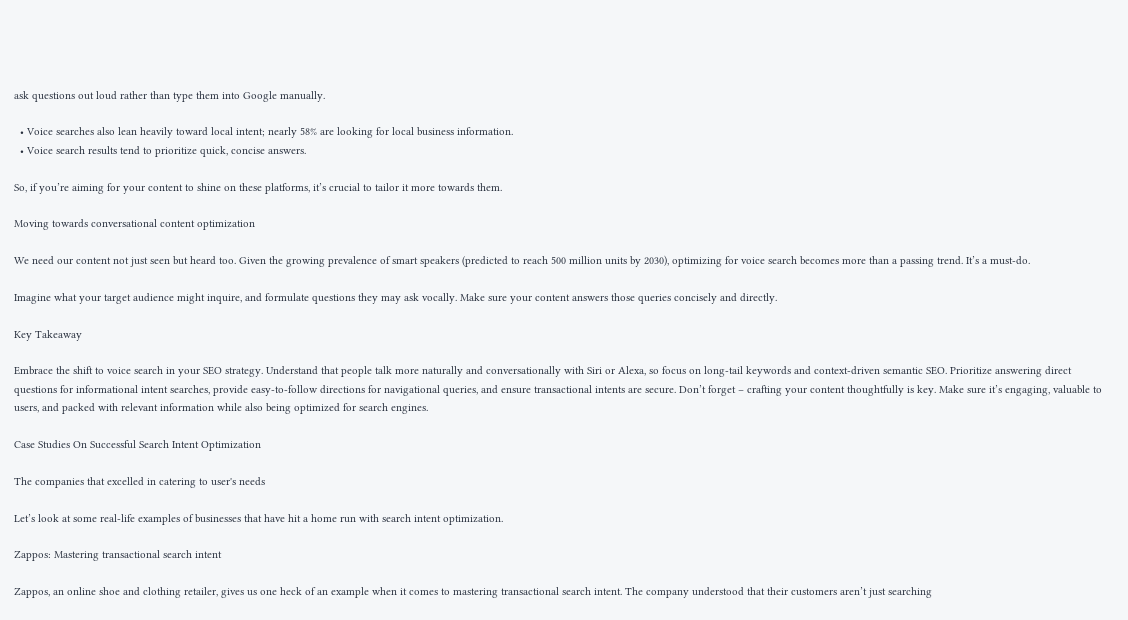ask questions out loud rather than type them into Google manually.

  • Voice searches also lean heavily toward local intent; nearly 58% are looking for local business information.
  • Voice search results tend to prioritize quick, concise answers.

So, if you’re aiming for your content to shine on these platforms, it’s crucial to tailor it more towards them.

Moving towards conversational content optimization

We need our content not just seen but heard too. Given the growing prevalence of smart speakers (predicted to reach 500 million units by 2030), optimizing for voice search becomes more than a passing trend. It’s a must-do.

Imagine what your target audience might inquire, and formulate questions they may ask vocally. Make sure your content answers those queries concisely and directly.

Key Takeaway

Embrace the shift to voice search in your SEO strategy. Understand that people talk more naturally and conversationally with Siri or Alexa, so focus on long-tail keywords and context-driven semantic SEO. Prioritize answering direct questions for informational intent searches, provide easy-to-follow directions for navigational queries, and ensure transactional intents are secure. Don’t forget – crafting your content thoughtfully is key. Make sure it’s engaging, valuable to users, and packed with relevant information while also being optimized for search engines.

Case Studies On Successful Search Intent Optimization

The companies that excelled in catering to user's needs

Let’s look at some real-life examples of businesses that have hit a home run with search intent optimization.

Zappos: Mastering transactional search intent

Zappos, an online shoe and clothing retailer, gives us one heck of an example when it comes to mastering transactional search intent. The company understood that their customers aren’t just searching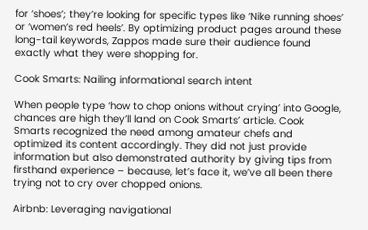for ‘shoes’; they’re looking for specific types like ‘Nike running shoes’ or ‘women’s red heels’. By optimizing product pages around these long-tail keywords, Zappos made sure their audience found exactly what they were shopping for.

Cook Smarts: Nailing informational search intent

When people type ‘how to chop onions without crying’ into Google, chances are high they’ll land on Cook Smarts’ article. Cook Smarts recognized the need among amateur chefs and optimized its content accordingly. They did not just provide information but also demonstrated authority by giving tips from firsthand experience – because, let’s face it, we’ve all been there trying not to cry over chopped onions.

Airbnb: Leveraging navigational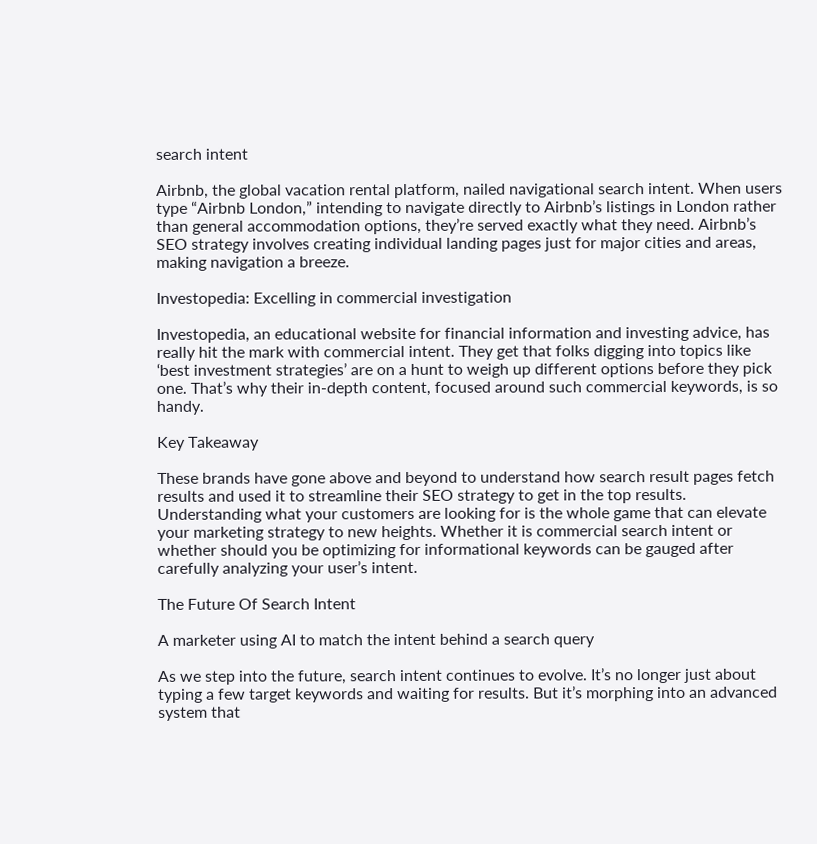search intent

Airbnb, the global vacation rental platform, nailed navigational search intent. When users type “Airbnb London,” intending to navigate directly to Airbnb’s listings in London rather than general accommodation options, they’re served exactly what they need. Airbnb’s SEO strategy involves creating individual landing pages just for major cities and areas, making navigation a breeze.

Investopedia: Excelling in commercial investigation

Investopedia, an educational website for financial information and investing advice, has really hit the mark with commercial intent. They get that folks digging into topics like ‘best investment strategies’ are on a hunt to weigh up different options before they pick one. That’s why their in-depth content, focused around such commercial keywords, is so handy.

Key Takeaway

These brands have gone above and beyond to understand how search result pages fetch results and used it to streamline their SEO strategy to get in the top results. Understanding what your customers are looking for is the whole game that can elevate your marketing strategy to new heights. Whether it is commercial search intent or whether should you be optimizing for informational keywords can be gauged after carefully analyzing your user’s intent.

The Future Of Search Intent

A marketer using AI to match the intent behind a search query

As we step into the future, search intent continues to evolve. It’s no longer just about typing a few target keywords and waiting for results. But it’s morphing into an advanced system that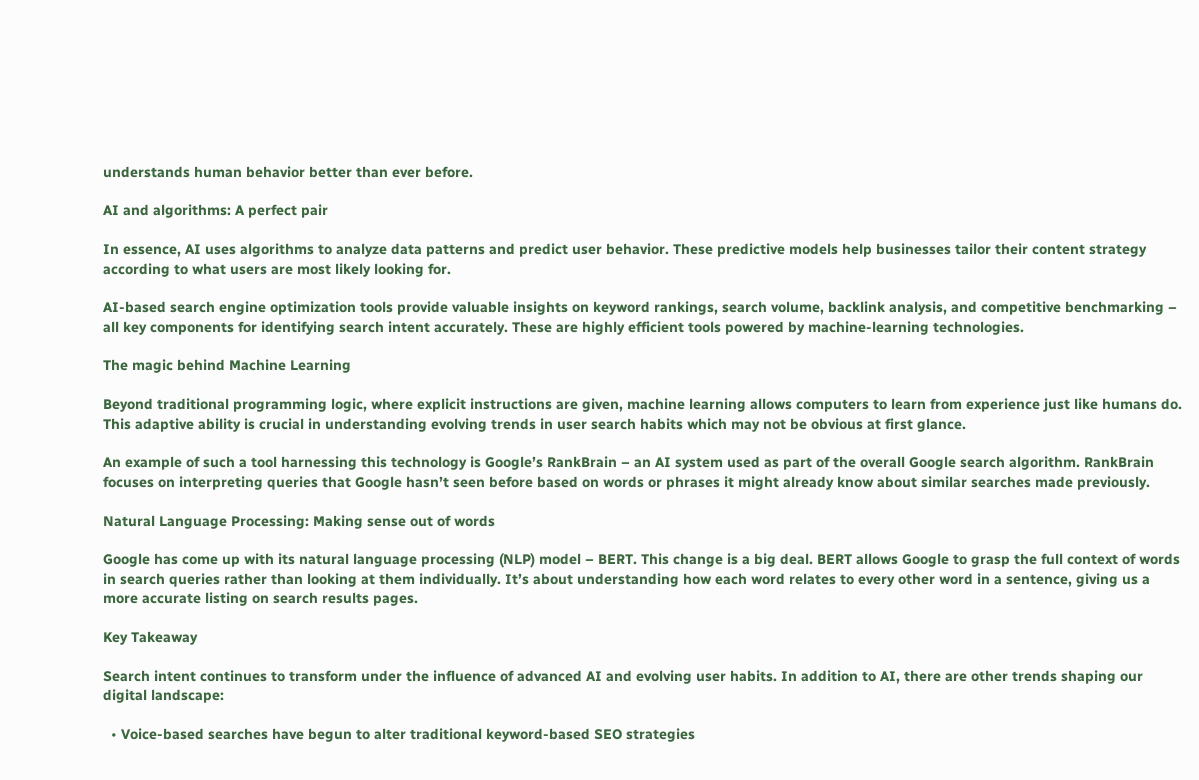understands human behavior better than ever before.

AI and algorithms: A perfect pair

In essence, AI uses algorithms to analyze data patterns and predict user behavior. These predictive models help businesses tailor their content strategy according to what users are most likely looking for.

AI-based search engine optimization tools provide valuable insights on keyword rankings, search volume, backlink analysis, and competitive benchmarking – all key components for identifying search intent accurately. These are highly efficient tools powered by machine-learning technologies.

The magic behind Machine Learning

Beyond traditional programming logic, where explicit instructions are given, machine learning allows computers to learn from experience just like humans do. This adaptive ability is crucial in understanding evolving trends in user search habits which may not be obvious at first glance.

An example of such a tool harnessing this technology is Google’s RankBrain – an AI system used as part of the overall Google search algorithm. RankBrain focuses on interpreting queries that Google hasn’t seen before based on words or phrases it might already know about similar searches made previously.

Natural Language Processing: Making sense out of words

Google has come up with its natural language processing (NLP) model – BERT. This change is a big deal. BERT allows Google to grasp the full context of words in search queries rather than looking at them individually. It’s about understanding how each word relates to every other word in a sentence, giving us a more accurate listing on search results pages.

Key Takeaway

Search intent continues to transform under the influence of advanced AI and evolving user habits. In addition to AI, there are other trends shaping our digital landscape:

  • Voice-based searches have begun to alter traditional keyword-based SEO strategies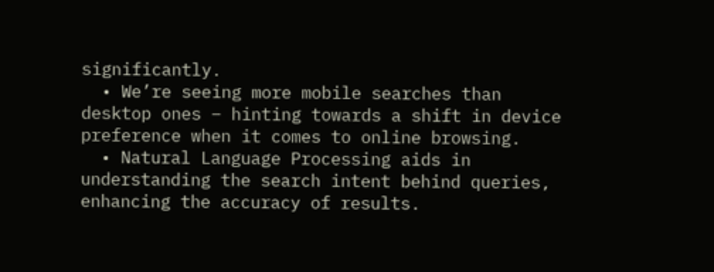significantly.
  • We’re seeing more mobile searches than desktop ones – hinting towards a shift in device preference when it comes to online browsing.
  • Natural Language Processing aids in understanding the search intent behind queries, enhancing the accuracy of results.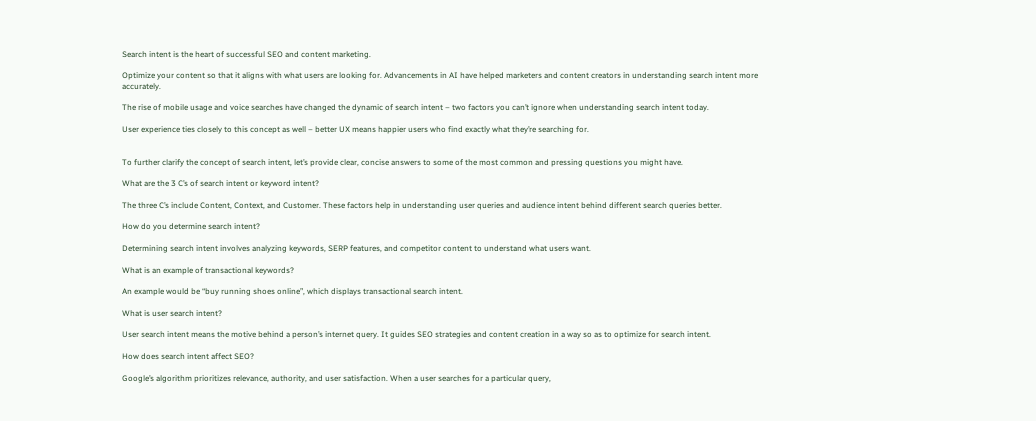Search intent is the heart of successful SEO and content marketing.

Optimize your content so that it aligns with what users are looking for. Advancements in AI have helped marketers and content creators in understanding search intent more accurately.

The rise of mobile usage and voice searches have changed the dynamic of search intent – two factors you can’t ignore when understanding search intent today.

User experience ties closely to this concept as well – better UX means happier users who find exactly what they’re searching for.


To further clarify the concept of search intent, let’s provide clear, concise answers to some of the most common and pressing questions you might have.

What are the 3 C’s of search intent or keyword intent?

The three C’s include Content, Context, and Customer. These factors help in understanding user queries and audience intent behind different search queries better.

How do you determine search intent?

Determining search intent involves analyzing keywords, SERP features, and competitor content to understand what users want.

What is an example of transactional keywords?

An example would be “buy running shoes online”, which displays transactional search intent.

What is user search intent?

User search intent means the motive behind a person’s internet query. It guides SEO strategies and content creation in a way so as to optimize for search intent.

How does search intent affect SEO?

Google’s algorithm prioritizes relevance, authority, and user satisfaction. When a user searches for a particular query,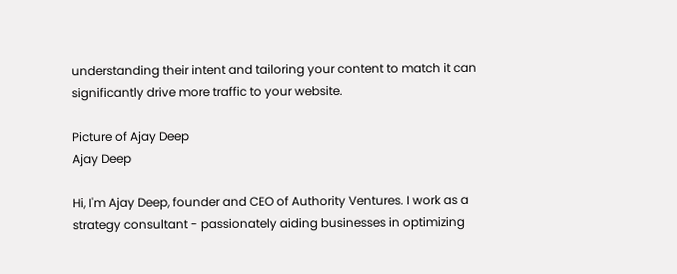understanding their intent and tailoring your content to match it can significantly drive more traffic to your website.

Picture of Ajay Deep
Ajay Deep

Hi, I'm Ajay Deep, founder and CEO of Authority Ventures. I work as a strategy consultant - passionately aiding businesses in optimizing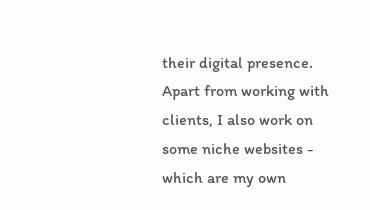their digital presence. Apart from working with clients, I also work on some niche websites - which are my own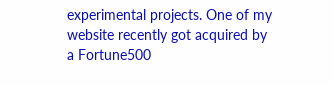experimental projects. One of my website recently got acquired by a Fortune500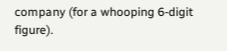company (for a whooping 6-digit figure).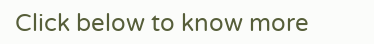Click below to know more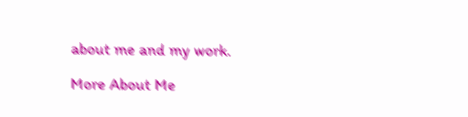about me and my work.

More About Me